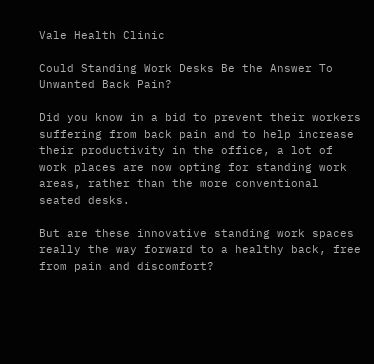Vale Health Clinic

Could Standing Work Desks Be the Answer To Unwanted Back Pain?

Did you know in a bid to prevent their workers suffering from back pain and to help increase their productivity in the office, a lot of work places are now opting for standing work areas, rather than the more conventional seated desks.

But are these innovative standing work spaces really the way forward to a healthy back, free from pain and discomfort?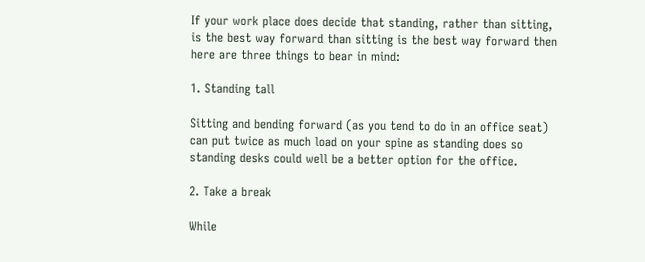If your work place does decide that standing, rather than sitting, is the best way forward than sitting is the best way forward then here are three things to bear in mind:

1. Standing tall

Sitting and bending forward (as you tend to do in an office seat) can put twice as much load on your spine as standing does so standing desks could well be a better option for the office.

2. Take a break

While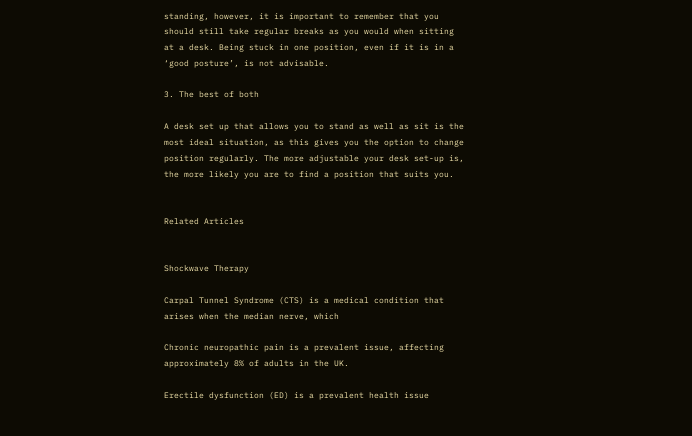standing, however, it is important to remember that you should still take regular breaks as you would when sitting at a desk. Being stuck in one position, even if it is in a ‘good posture’, is not advisable.

3. The best of both

A desk set up that allows you to stand as well as sit is the most ideal situation, as this gives you the option to change position regularly. The more adjustable your desk set-up is, the more likely you are to find a position that suits you.


Related Articles


Shockwave Therapy

Carpal Tunnel Syndrome (CTS) is a medical condition that arises when the median nerve, which

Chronic neuropathic pain is a prevalent issue, affecting approximately 8% of adults in the UK.

Erectile dysfunction (ED) is a prevalent health issue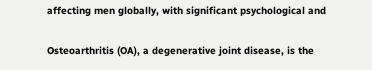affecting men globally, with significant psychological and

Osteoarthritis (OA), a degenerative joint disease, is the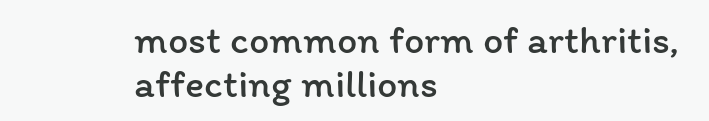most common form of arthritis, affecting millions